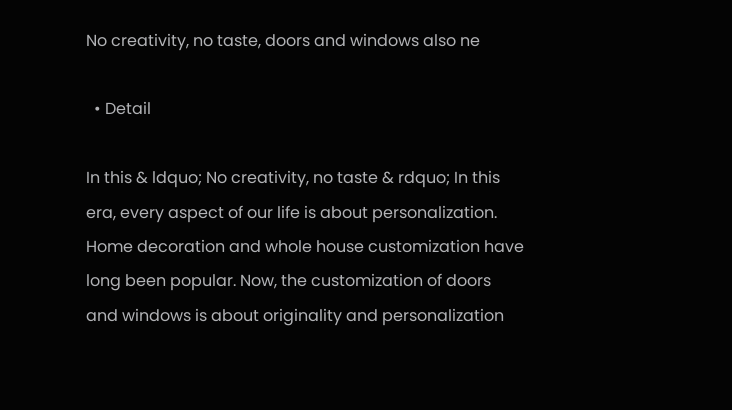No creativity, no taste, doors and windows also ne

  • Detail

In this & ldquo; No creativity, no taste & rdquo; In this era, every aspect of our life is about personalization. Home decoration and whole house customization have long been popular. Now, the customization of doors and windows is about originality and personalization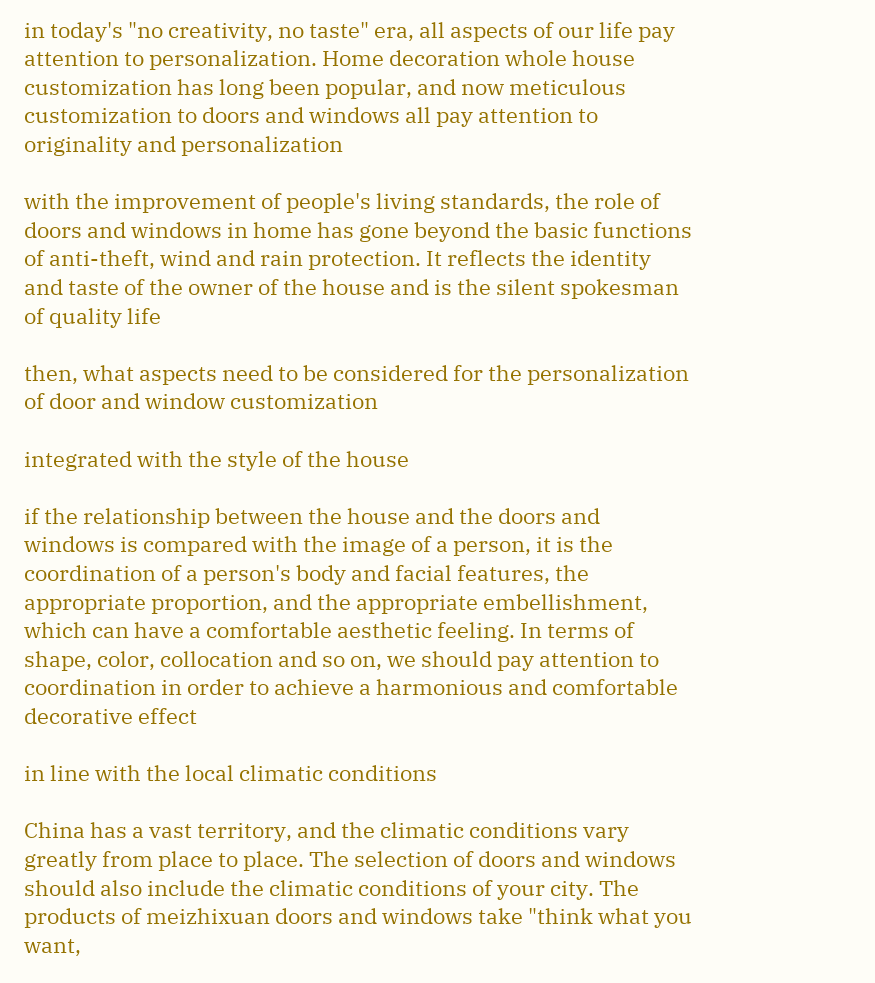in today's "no creativity, no taste" era, all aspects of our life pay attention to personalization. Home decoration whole house customization has long been popular, and now meticulous customization to doors and windows all pay attention to originality and personalization

with the improvement of people's living standards, the role of doors and windows in home has gone beyond the basic functions of anti-theft, wind and rain protection. It reflects the identity and taste of the owner of the house and is the silent spokesman of quality life

then, what aspects need to be considered for the personalization of door and window customization

integrated with the style of the house

if the relationship between the house and the doors and windows is compared with the image of a person, it is the coordination of a person's body and facial features, the appropriate proportion, and the appropriate embellishment, which can have a comfortable aesthetic feeling. In terms of shape, color, collocation and so on, we should pay attention to coordination in order to achieve a harmonious and comfortable decorative effect

in line with the local climatic conditions

China has a vast territory, and the climatic conditions vary greatly from place to place. The selection of doors and windows should also include the climatic conditions of your city. The products of meizhixuan doors and windows take "think what you want,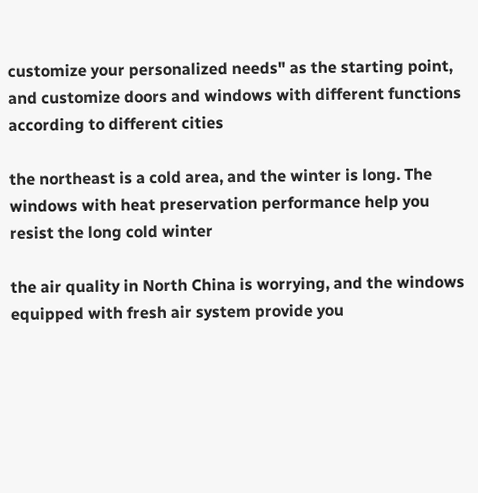customize your personalized needs" as the starting point, and customize doors and windows with different functions according to different cities

the northeast is a cold area, and the winter is long. The windows with heat preservation performance help you resist the long cold winter

the air quality in North China is worrying, and the windows equipped with fresh air system provide you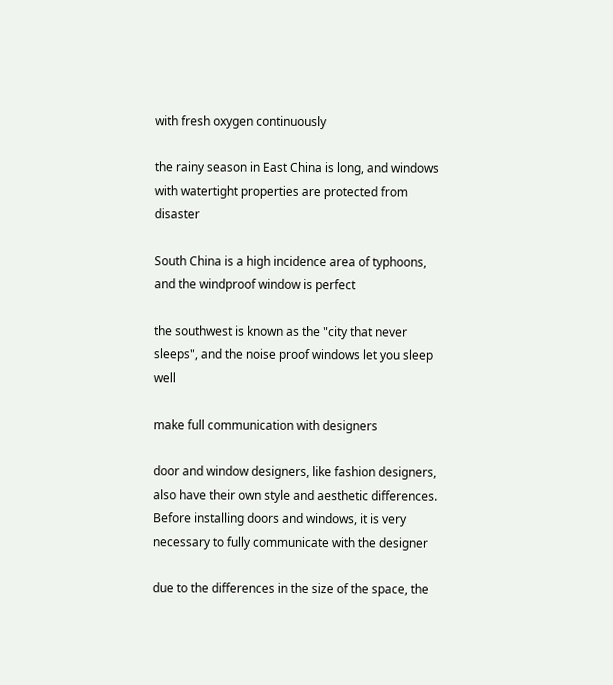with fresh oxygen continuously

the rainy season in East China is long, and windows with watertight properties are protected from disaster

South China is a high incidence area of typhoons, and the windproof window is perfect

the southwest is known as the "city that never sleeps", and the noise proof windows let you sleep well

make full communication with designers

door and window designers, like fashion designers, also have their own style and aesthetic differences. Before installing doors and windows, it is very necessary to fully communicate with the designer

due to the differences in the size of the space, the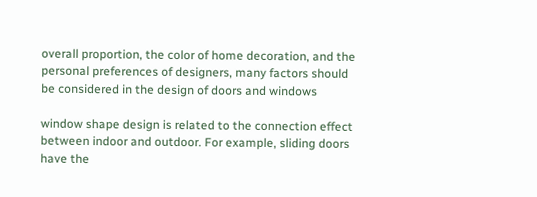overall proportion, the color of home decoration, and the personal preferences of designers, many factors should be considered in the design of doors and windows

window shape design is related to the connection effect between indoor and outdoor. For example, sliding doors have the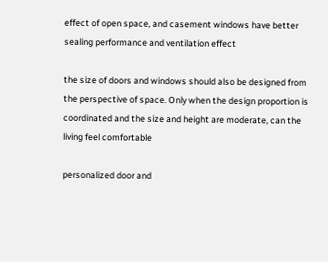effect of open space, and casement windows have better sealing performance and ventilation effect

the size of doors and windows should also be designed from the perspective of space. Only when the design proportion is coordinated and the size and height are moderate, can the living feel comfortable

personalized door and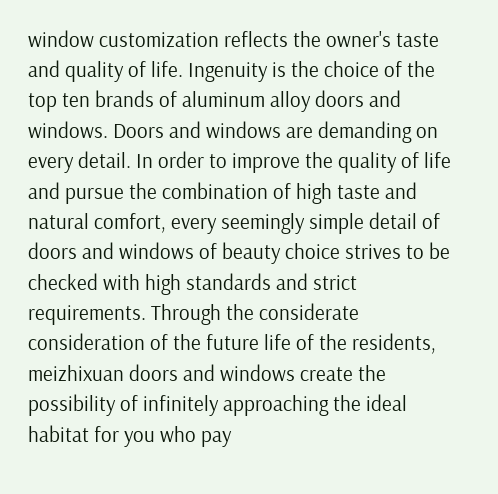window customization reflects the owner's taste and quality of life. Ingenuity is the choice of the top ten brands of aluminum alloy doors and windows. Doors and windows are demanding on every detail. In order to improve the quality of life and pursue the combination of high taste and natural comfort, every seemingly simple detail of doors and windows of beauty choice strives to be checked with high standards and strict requirements. Through the considerate consideration of the future life of the residents, meizhixuan doors and windows create the possibility of infinitely approaching the ideal habitat for you who pay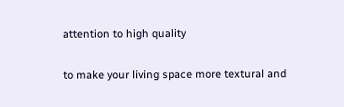attention to high quality

to make your living space more textural and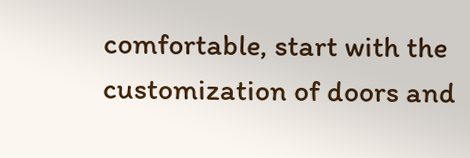comfortable, start with the customization of doors and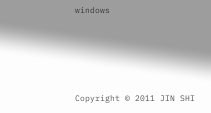windows





Copyright © 2011 JIN SHI